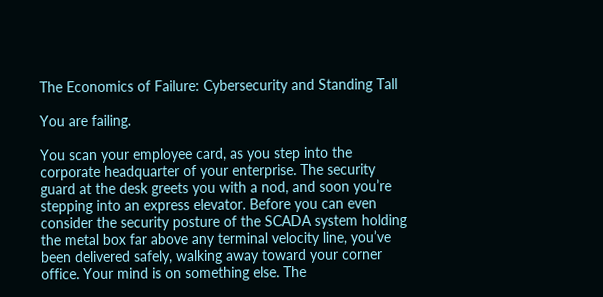The Economics of Failure: Cybersecurity and Standing Tall

You are failing.

You scan your employee card, as you step into the corporate headquarter of your enterprise. The security guard at the desk greets you with a nod, and soon you’re stepping into an express elevator. Before you can even consider the security posture of the SCADA system holding the metal box far above any terminal velocity line, you’ve been delivered safely, walking away toward your corner office. Your mind is on something else. The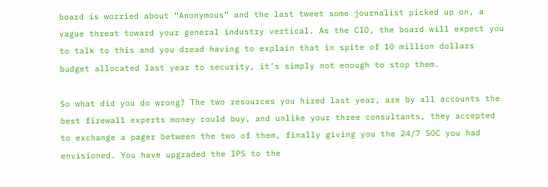board is worried about “Anonymous” and the last tweet some journalist picked up on, a vague threat toward your general industry vertical. As the CIO, the board will expect you to talk to this and you dread having to explain that in spite of 10 million dollars budget allocated last year to security, it’s simply not enough to stop them.

So what did you do wrong? The two resources you hired last year, are by all accounts the best firewall experts money could buy, and unlike your three consultants, they accepted to exchange a pager between the two of them, finally giving you the 24/7 SOC you had envisioned. You have upgraded the IPS to the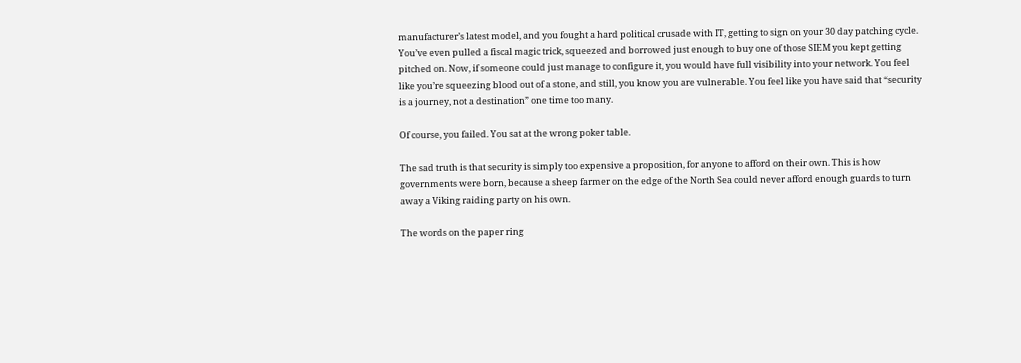manufacturer’s latest model, and you fought a hard political crusade with IT, getting to sign on your 30 day patching cycle. You’ve even pulled a fiscal magic trick, squeezed and borrowed just enough to buy one of those SIEM you kept getting pitched on. Now, if someone could just manage to configure it, you would have full visibility into your network. You feel like you’re squeezing blood out of a stone, and still, you know you are vulnerable. You feel like you have said that “security is a journey, not a destination” one time too many.

Of course, you failed. You sat at the wrong poker table.

The sad truth is that security is simply too expensive a proposition, for anyone to afford on their own. This is how governments were born, because a sheep farmer on the edge of the North Sea could never afford enough guards to turn away a Viking raiding party on his own.

The words on the paper ring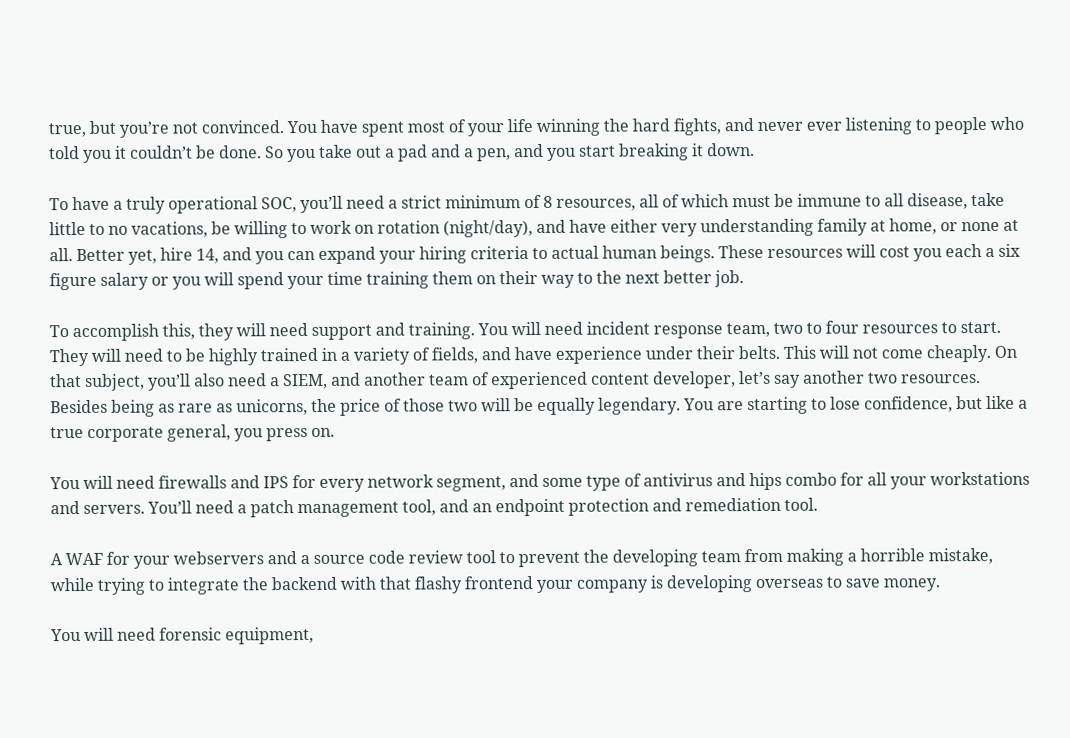true, but you’re not convinced. You have spent most of your life winning the hard fights, and never ever listening to people who told you it couldn’t be done. So you take out a pad and a pen, and you start breaking it down.

To have a truly operational SOC, you’ll need a strict minimum of 8 resources, all of which must be immune to all disease, take little to no vacations, be willing to work on rotation (night/day), and have either very understanding family at home, or none at all. Better yet, hire 14, and you can expand your hiring criteria to actual human beings. These resources will cost you each a six figure salary or you will spend your time training them on their way to the next better job.

To accomplish this, they will need support and training. You will need incident response team, two to four resources to start. They will need to be highly trained in a variety of fields, and have experience under their belts. This will not come cheaply. On that subject, you’ll also need a SIEM, and another team of experienced content developer, let’s say another two resources. Besides being as rare as unicorns, the price of those two will be equally legendary. You are starting to lose confidence, but like a true corporate general, you press on.

You will need firewalls and IPS for every network segment, and some type of antivirus and hips combo for all your workstations and servers. You’ll need a patch management tool, and an endpoint protection and remediation tool.

A WAF for your webservers and a source code review tool to prevent the developing team from making a horrible mistake, while trying to integrate the backend with that flashy frontend your company is developing overseas to save money.

You will need forensic equipment,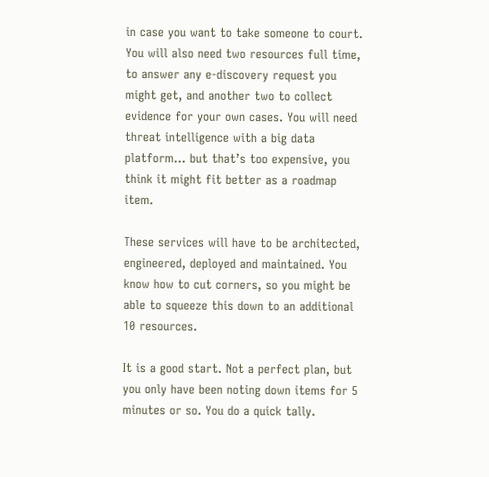in case you want to take someone to court. You will also need two resources full time, to answer any e-discovery request you might get, and another two to collect evidence for your own cases. You will need threat intelligence with a big data platform… but that’s too expensive, you think it might fit better as a roadmap item.

These services will have to be architected, engineered, deployed and maintained. You know how to cut corners, so you might be able to squeeze this down to an additional 10 resources.

It is a good start. Not a perfect plan, but you only have been noting down items for 5 minutes or so. You do a quick tally.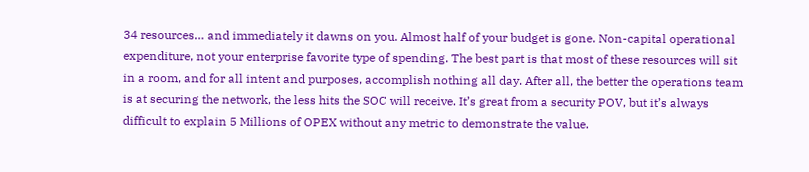34 resources… and immediately it dawns on you. Almost half of your budget is gone. Non-capital operational expenditure, not your enterprise favorite type of spending. The best part is that most of these resources will sit in a room, and for all intent and purposes, accomplish nothing all day. After all, the better the operations team is at securing the network, the less hits the SOC will receive. It’s great from a security POV, but it’s always difficult to explain 5 Millions of OPEX without any metric to demonstrate the value.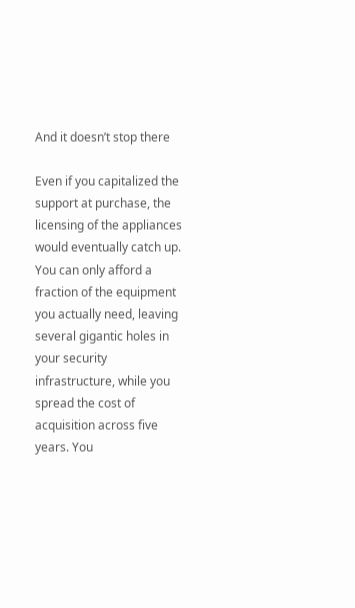And it doesn’t stop there

Even if you capitalized the support at purchase, the licensing of the appliances would eventually catch up. You can only afford a fraction of the equipment you actually need, leaving several gigantic holes in your security infrastructure, while you spread the cost of acquisition across five years. You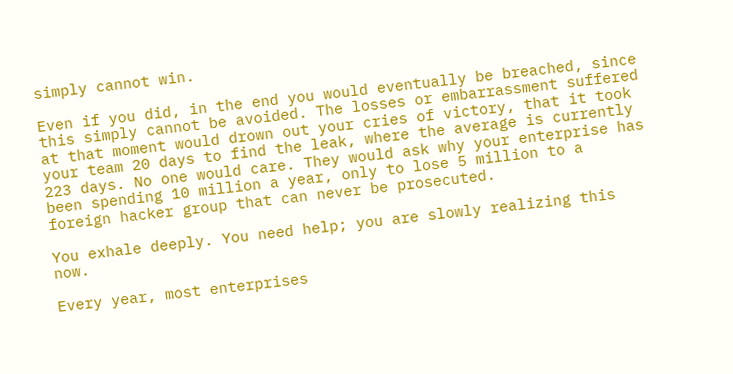simply cannot win.

Even if you did, in the end you would eventually be breached, since this simply cannot be avoided. The losses or embarrassment suffered at that moment would drown out your cries of victory, that it took your team 20 days to find the leak, where the average is currently 223 days. No one would care. They would ask why your enterprise has been spending 10 million a year, only to lose 5 million to a foreign hacker group that can never be prosecuted.

You exhale deeply. You need help; you are slowly realizing this now.

Every year, most enterprises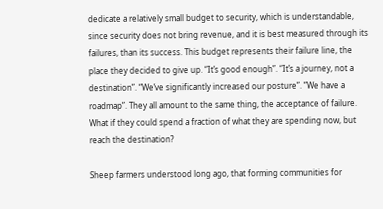dedicate a relatively small budget to security, which is understandable, since security does not bring revenue, and it is best measured through its failures, than its success. This budget represents their failure line, the place they decided to give up. “It’s good enough”. “It’s a journey, not a destination”. “We’ve significantly increased our posture”. ”We have a roadmap”. They all amount to the same thing, the acceptance of failure. What if they could spend a fraction of what they are spending now, but reach the destination?

Sheep farmers understood long ago, that forming communities for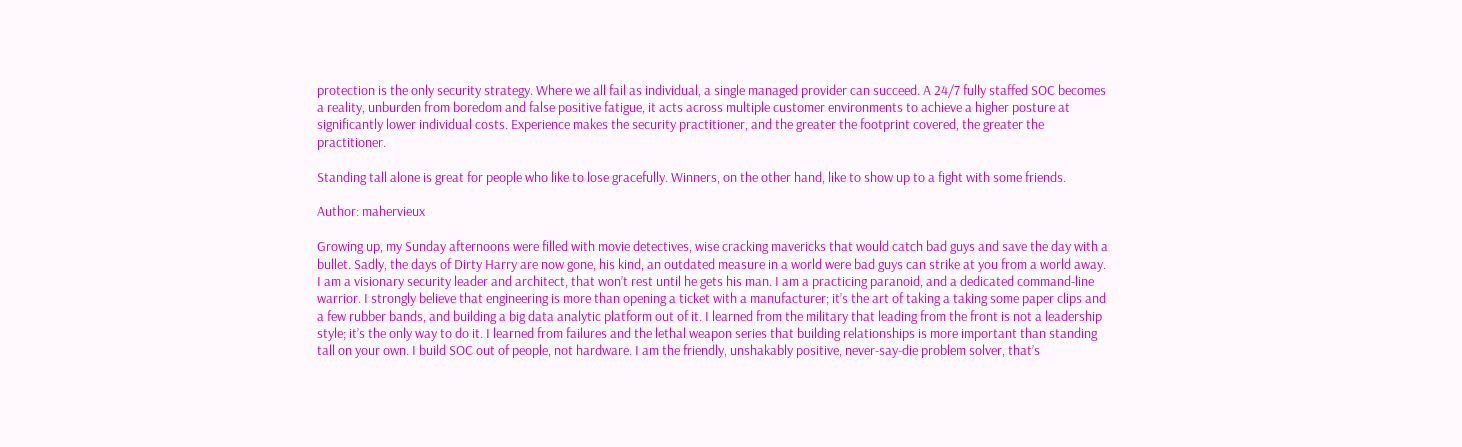protection is the only security strategy. Where we all fail as individual, a single managed provider can succeed. A 24/7 fully staffed SOC becomes a reality, unburden from boredom and false positive fatigue, it acts across multiple customer environments to achieve a higher posture at significantly lower individual costs. Experience makes the security practitioner, and the greater the footprint covered, the greater the practitioner.

Standing tall alone is great for people who like to lose gracefully. Winners, on the other hand, like to show up to a fight with some friends.

Author: mahervieux

Growing up, my Sunday afternoons were filled with movie detectives, wise cracking mavericks that would catch bad guys and save the day with a bullet. Sadly, the days of Dirty Harry are now gone, his kind, an outdated measure in a world were bad guys can strike at you from a world away. I am a visionary security leader and architect, that won’t rest until he gets his man. I am a practicing paranoid, and a dedicated command-line warrior. I strongly believe that engineering is more than opening a ticket with a manufacturer; it’s the art of taking a taking some paper clips and a few rubber bands, and building a big data analytic platform out of it. I learned from the military that leading from the front is not a leadership style; it’s the only way to do it. I learned from failures and the lethal weapon series that building relationships is more important than standing tall on your own. I build SOC out of people, not hardware. I am the friendly, unshakably positive, never-say-die problem solver, that’s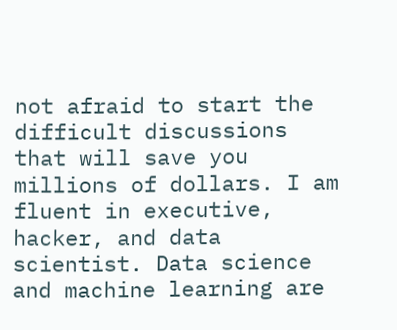not afraid to start the difficult discussions that will save you millions of dollars. I am fluent in executive, hacker, and data scientist. Data science and machine learning are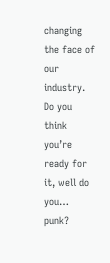changing the face of our industry. Do you think you’re ready for it, well do you… punk?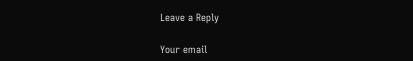Leave a Reply

Your email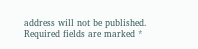address will not be published. Required fields are marked *